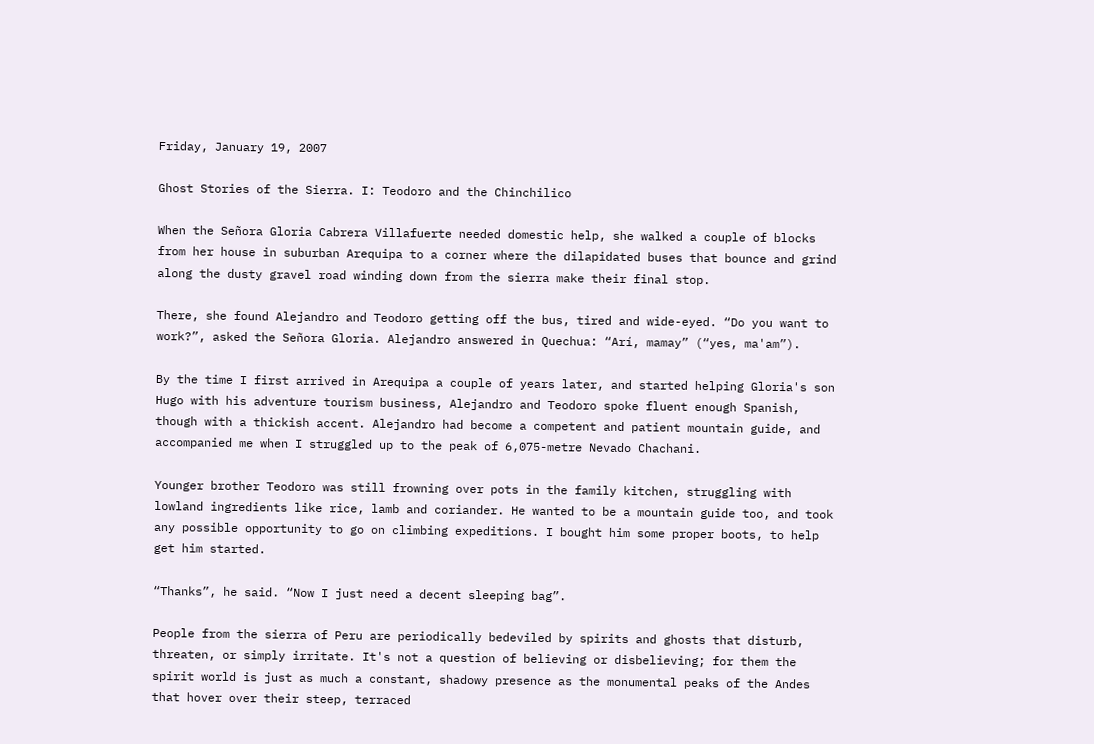Friday, January 19, 2007

Ghost Stories of the Sierra. I: Teodoro and the Chinchilico

When the Señora Gloria Cabrera Villafuerte needed domestic help, she walked a couple of blocks from her house in suburban Arequipa to a corner where the dilapidated buses that bounce and grind along the dusty gravel road winding down from the sierra make their final stop.

There, she found Alejandro and Teodoro getting off the bus, tired and wide-eyed. “Do you want to work?”, asked the Señora Gloria. Alejandro answered in Quechua: “Arí, mamay” (“yes, ma'am”).

By the time I first arrived in Arequipa a couple of years later, and started helping Gloria's son Hugo with his adventure tourism business, Alejandro and Teodoro spoke fluent enough Spanish, though with a thickish accent. Alejandro had become a competent and patient mountain guide, and accompanied me when I struggled up to the peak of 6,075-metre Nevado Chachani.

Younger brother Teodoro was still frowning over pots in the family kitchen, struggling with lowland ingredients like rice, lamb and coriander. He wanted to be a mountain guide too, and took any possible opportunity to go on climbing expeditions. I bought him some proper boots, to help get him started.

“Thanks”, he said. “Now I just need a decent sleeping bag”.

People from the sierra of Peru are periodically bedeviled by spirits and ghosts that disturb, threaten, or simply irritate. It's not a question of believing or disbelieving; for them the spirit world is just as much a constant, shadowy presence as the monumental peaks of the Andes that hover over their steep, terraced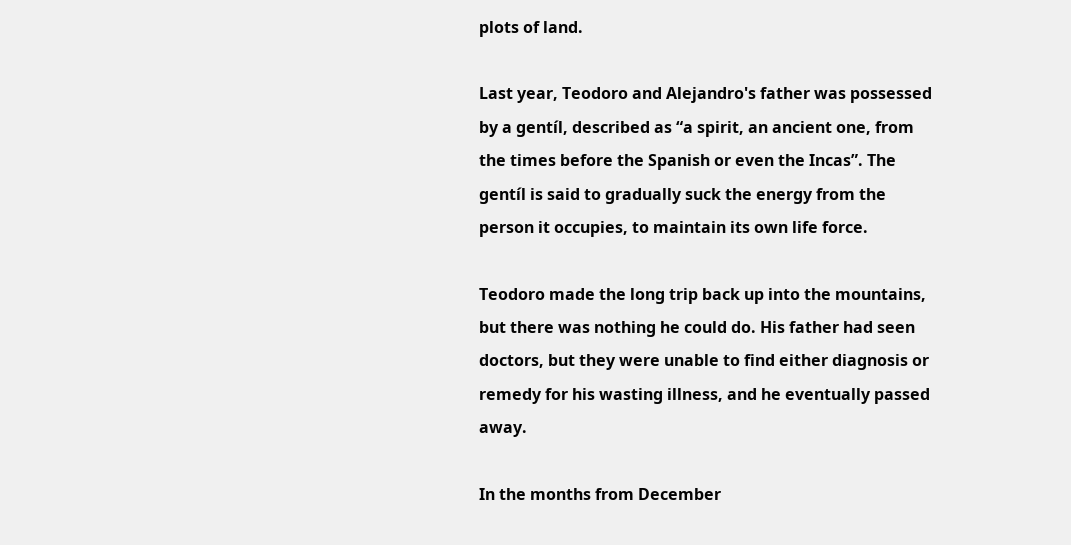plots of land.

Last year, Teodoro and Alejandro's father was possessed by a gentíl, described as “a spirit, an ancient one, from the times before the Spanish or even the Incas”. The gentíl is said to gradually suck the energy from the person it occupies, to maintain its own life force.

Teodoro made the long trip back up into the mountains, but there was nothing he could do. His father had seen doctors, but they were unable to find either diagnosis or remedy for his wasting illness, and he eventually passed away.

In the months from December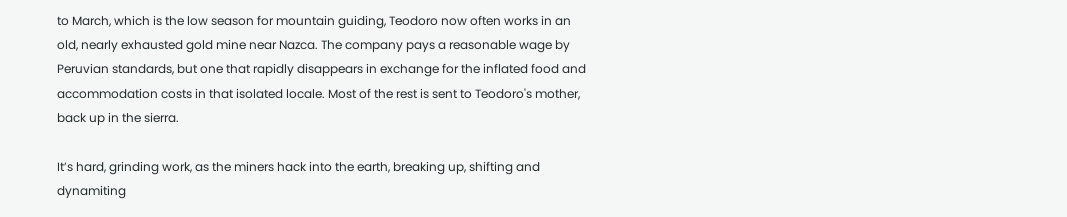to March, which is the low season for mountain guiding, Teodoro now often works in an old, nearly exhausted gold mine near Nazca. The company pays a reasonable wage by Peruvian standards, but one that rapidly disappears in exchange for the inflated food and accommodation costs in that isolated locale. Most of the rest is sent to Teodoro's mother, back up in the sierra.

It’s hard, grinding work, as the miners hack into the earth, breaking up, shifting and dynamiting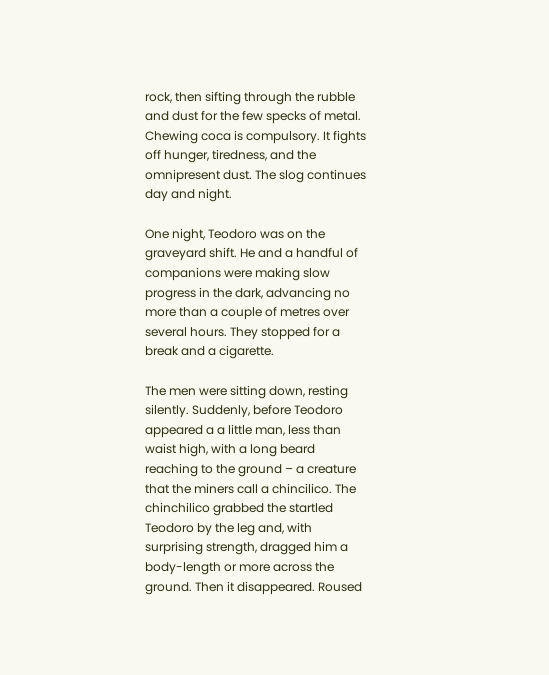rock, then sifting through the rubble and dust for the few specks of metal. Chewing coca is compulsory. It fights off hunger, tiredness, and the omnipresent dust. The slog continues day and night.

One night, Teodoro was on the graveyard shift. He and a handful of companions were making slow progress in the dark, advancing no more than a couple of metres over several hours. They stopped for a break and a cigarette.

The men were sitting down, resting silently. Suddenly, before Teodoro appeared a a little man, less than waist high, with a long beard reaching to the ground – a creature that the miners call a chincilico. The chinchilico grabbed the startled Teodoro by the leg and, with surprising strength, dragged him a body-length or more across the ground. Then it disappeared. Roused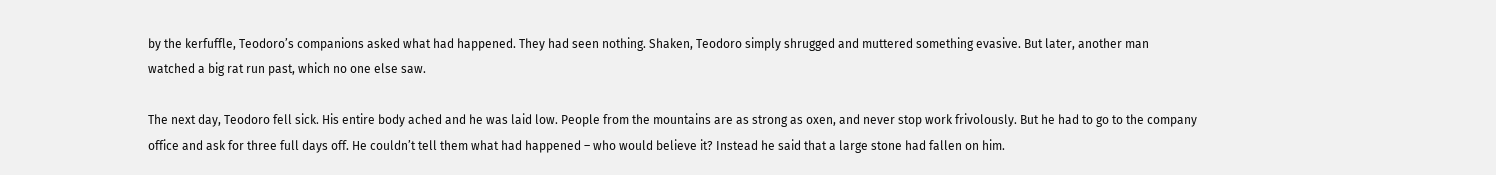by the kerfuffle, Teodoro’s companions asked what had happened. They had seen nothing. Shaken, Teodoro simply shrugged and muttered something evasive. But later, another man watched a big rat run past, which no one else saw.

The next day, Teodoro fell sick. His entire body ached and he was laid low. People from the mountains are as strong as oxen, and never stop work frivolously. But he had to go to the company office and ask for three full days off. He couldn’t tell them what had happened – who would believe it? Instead he said that a large stone had fallen on him.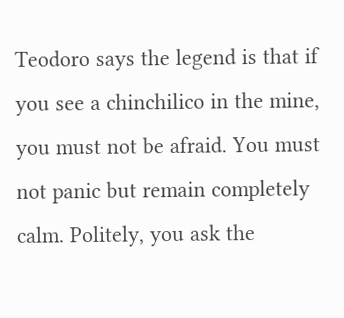Teodoro says the legend is that if you see a chinchilico in the mine, you must not be afraid. You must not panic but remain completely calm. Politely, you ask the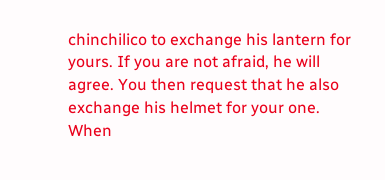chinchilico to exchange his lantern for yours. If you are not afraid, he will agree. You then request that he also exchange his helmet for your one. When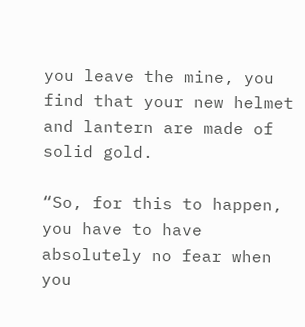you leave the mine, you find that your new helmet and lantern are made of solid gold.

“So, for this to happen, you have to have absolutely no fear when you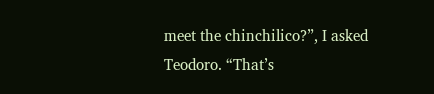meet the chinchilico?”, I asked Teodoro. “That’s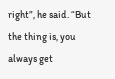right”, he said. “But the thing is, you always get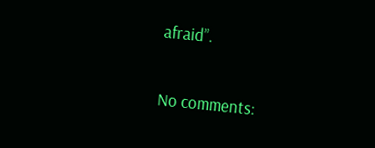afraid”.

No comments: